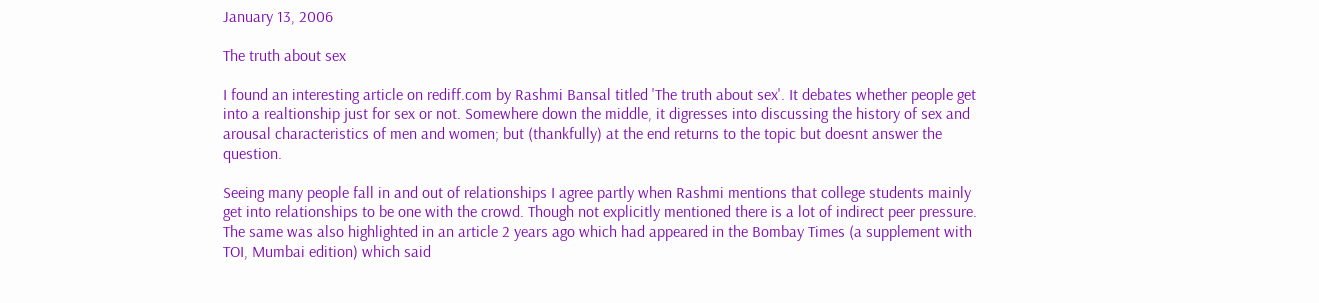January 13, 2006

The truth about sex

I found an interesting article on rediff.com by Rashmi Bansal titled 'The truth about sex'. It debates whether people get into a realtionship just for sex or not. Somewhere down the middle, it digresses into discussing the history of sex and arousal characteristics of men and women; but (thankfully) at the end returns to the topic but doesnt answer the question.

Seeing many people fall in and out of relationships I agree partly when Rashmi mentions that college students mainly get into relationships to be one with the crowd. Though not explicitly mentioned there is a lot of indirect peer pressure. The same was also highlighted in an article 2 years ago which had appeared in the Bombay Times (a supplement with TOI, Mumbai edition) which said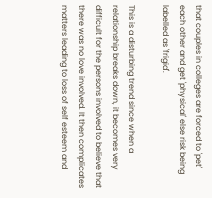that couples in colleges are forced to 'pet' each other and get 'physical' else risk being labelled as 'frigid'.

This is a disturbing trend since when a relationship breaks down, it becomes very difficult for the persons involved to believe that there was no love involved. It then complicates matters leading to loss of self esteem and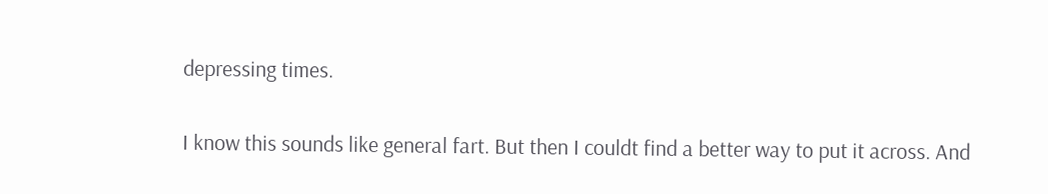depressing times.

I know this sounds like general fart. But then I couldt find a better way to put it across. And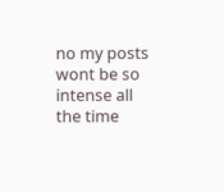no my posts wont be so intense all the time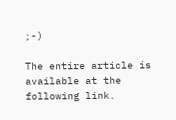;-)

The entire article is available at the following link.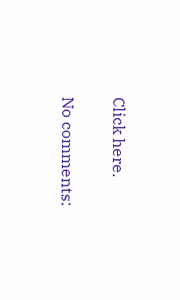Click here.

No comments: